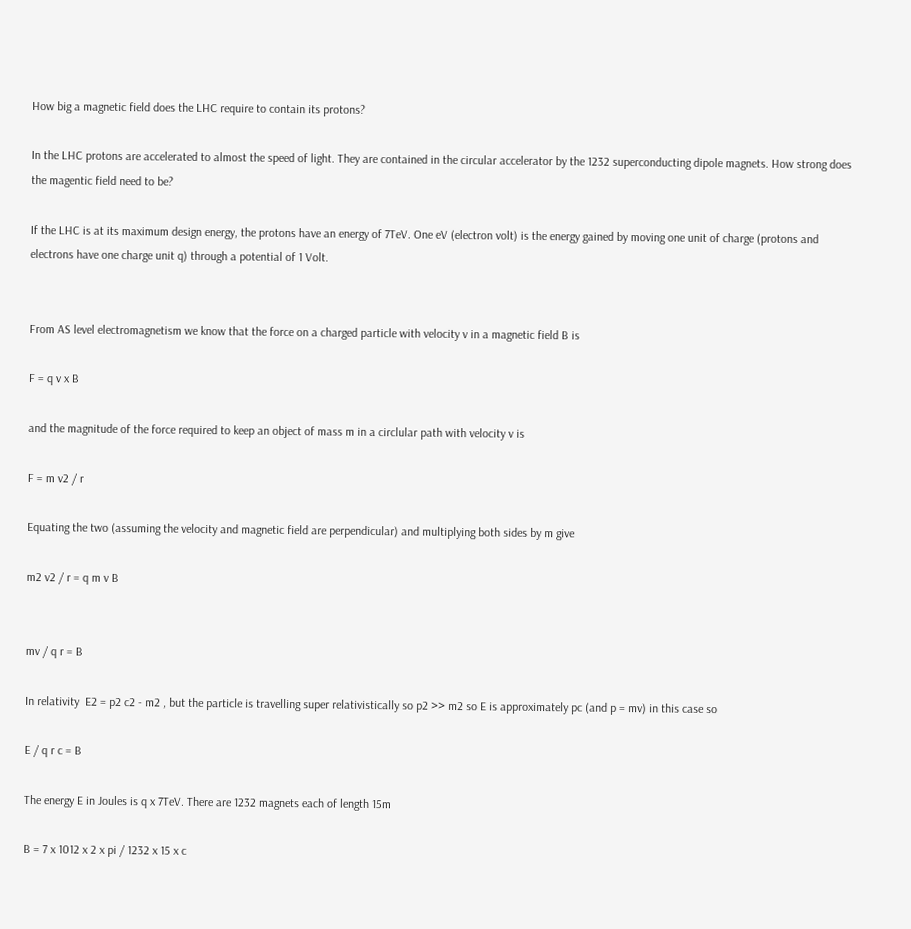How big a magnetic field does the LHC require to contain its protons?

In the LHC protons are accelerated to almost the speed of light. They are contained in the circular accelerator by the 1232 superconducting dipole magnets. How strong does the magentic field need to be?

If the LHC is at its maximum design energy, the protons have an energy of 7TeV. One eV (electron volt) is the energy gained by moving one unit of charge (protons and electrons have one charge unit q) through a potential of 1 Volt.


From AS level electromagnetism we know that the force on a charged particle with velocity v in a magnetic field B is

F = q v x B

and the magnitude of the force required to keep an object of mass m in a circlular path with velocity v is

F = m v2 / r

Equating the two (assuming the velocity and magnetic field are perpendicular) and multiplying both sides by m give

m2 v2 / r = q m v B


mv / q r = B

In relativity  E2 = p2 c2 - m2 , but the particle is travelling super relativistically so p2 >> m2 so E is approximately pc (and p = mv) in this case so

E / q r c = B

The energy E in Joules is q x 7TeV. There are 1232 magnets each of length 15m

B = 7 x 1012 x 2 x pi / 1232 x 15 x c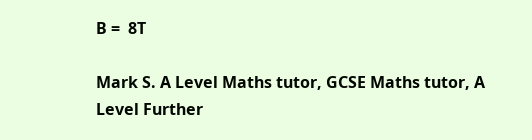B =  8T

Mark S. A Level Maths tutor, GCSE Maths tutor, A Level Further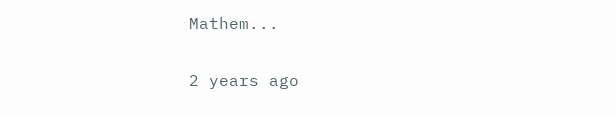Mathem...

2 years ago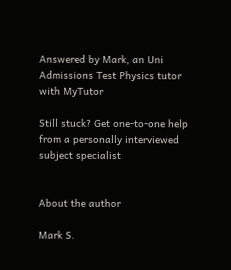Answered by Mark, an Uni Admissions Test Physics tutor with MyTutor

Still stuck? Get one-to-one help from a personally interviewed subject specialist


About the author

Mark S.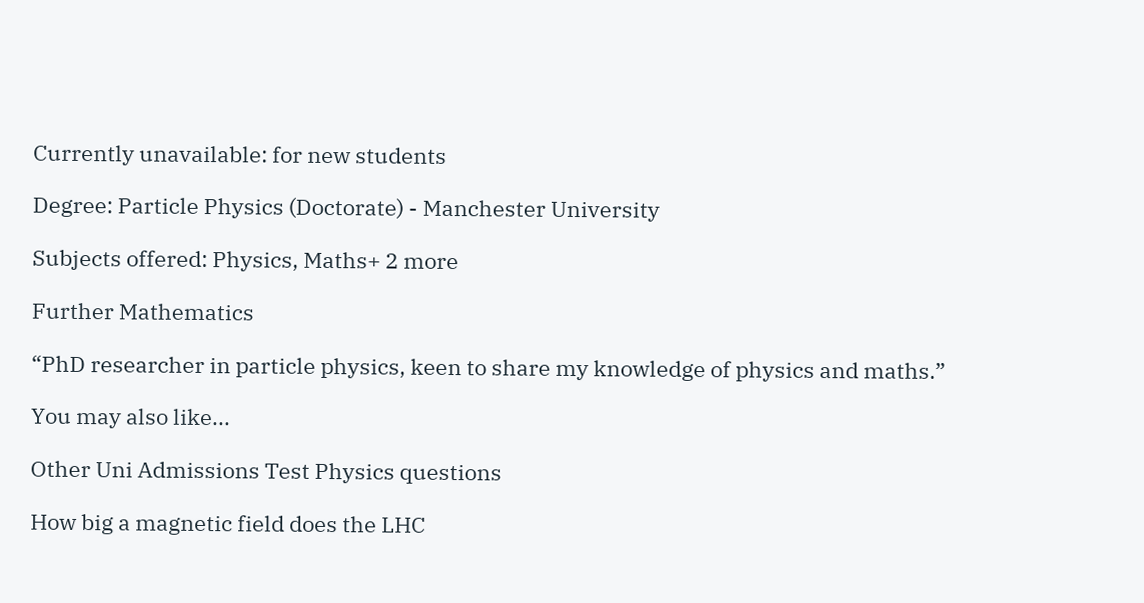Currently unavailable: for new students

Degree: Particle Physics (Doctorate) - Manchester University

Subjects offered: Physics, Maths+ 2 more

Further Mathematics

“PhD researcher in particle physics, keen to share my knowledge of physics and maths.”

You may also like...

Other Uni Admissions Test Physics questions

How big a magnetic field does the LHC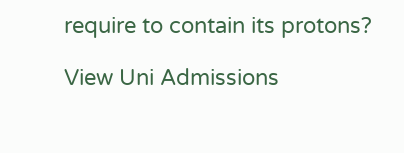require to contain its protons?

View Uni Admissions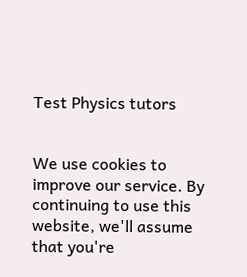Test Physics tutors


We use cookies to improve our service. By continuing to use this website, we'll assume that you're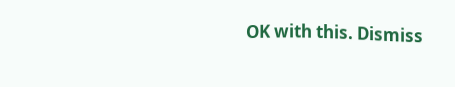OK with this. Dismiss